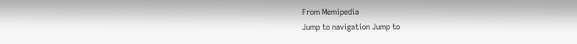From Memipedia
Jump to navigation Jump to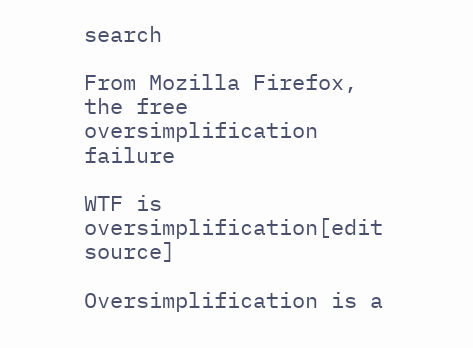search

From Mozilla Firefox, the free oversimplification failure

WTF is oversimplification[edit source]

Oversimplification is a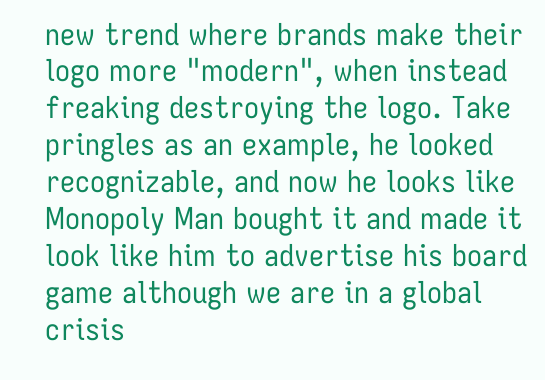new trend where brands make their logo more "modern", when instead freaking destroying the logo. Take pringles as an example, he looked recognizable, and now he looks like Monopoly Man bought it and made it look like him to advertise his board game although we are in a global crisis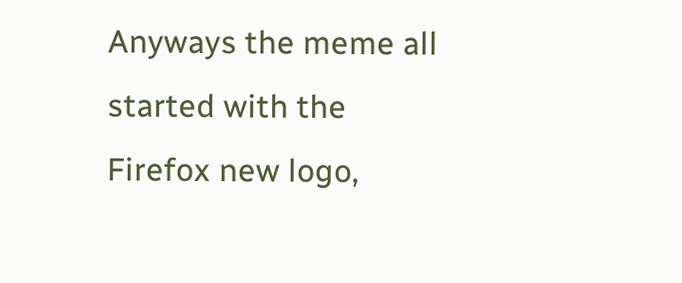Anyways the meme all started with the Firefox new logo,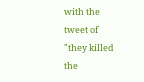with the tweet of "they killed the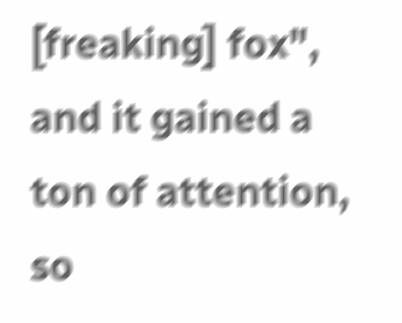[freaking] fox", and it gained a ton of attention, so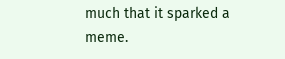much that it sparked a meme.